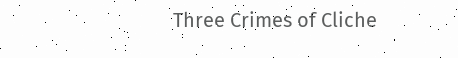Three Crimes of Cliche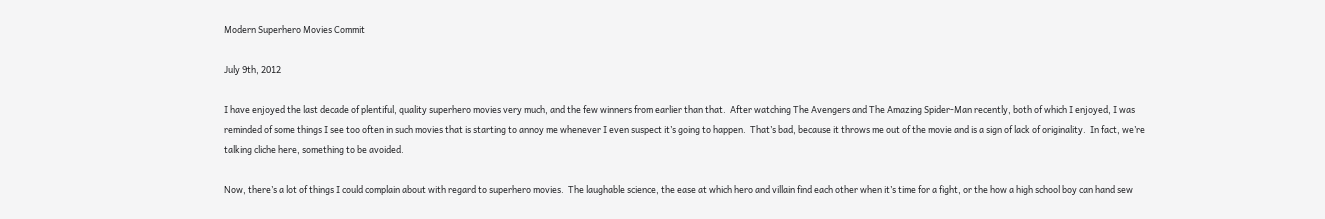Modern Superhero Movies Commit

July 9th, 2012

I have enjoyed the last decade of plentiful, quality superhero movies very much, and the few winners from earlier than that.  After watching The Avengers and The Amazing Spider-Man recently, both of which I enjoyed, I was reminded of some things I see too often in such movies that is starting to annoy me whenever I even suspect it’s going to happen.  That’s bad, because it throws me out of the movie and is a sign of lack of originality.  In fact, we’re talking cliche here, something to be avoided.

Now, there’s a lot of things I could complain about with regard to superhero movies.  The laughable science, the ease at which hero and villain find each other when it’s time for a fight, or the how a high school boy can hand sew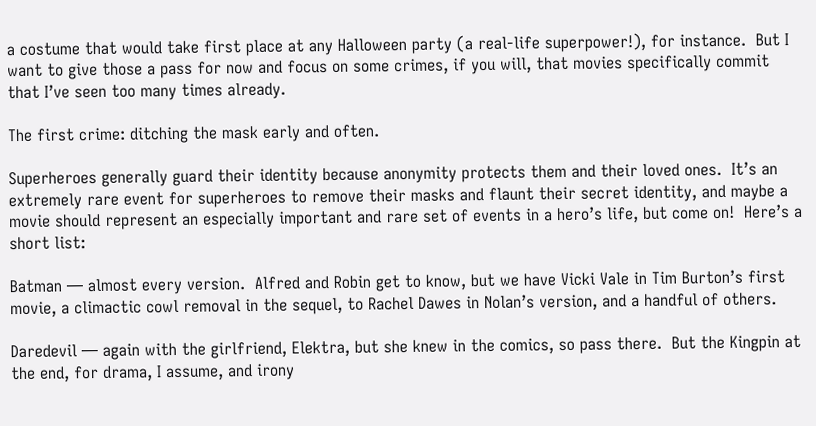a costume that would take first place at any Halloween party (a real-life superpower!), for instance.  But I want to give those a pass for now and focus on some crimes, if you will, that movies specifically commit that I’ve seen too many times already.

The first crime: ditching the mask early and often.

Superheroes generally guard their identity because anonymity protects them and their loved ones.  It’s an extremely rare event for superheroes to remove their masks and flaunt their secret identity, and maybe a movie should represent an especially important and rare set of events in a hero’s life, but come on!  Here’s a short list:

Batman — almost every version.  Alfred and Robin get to know, but we have Vicki Vale in Tim Burton’s first movie, a climactic cowl removal in the sequel, to Rachel Dawes in Nolan’s version, and a handful of others.

Daredevil — again with the girlfriend, Elektra, but she knew in the comics, so pass there.  But the Kingpin at the end, for drama, I assume, and irony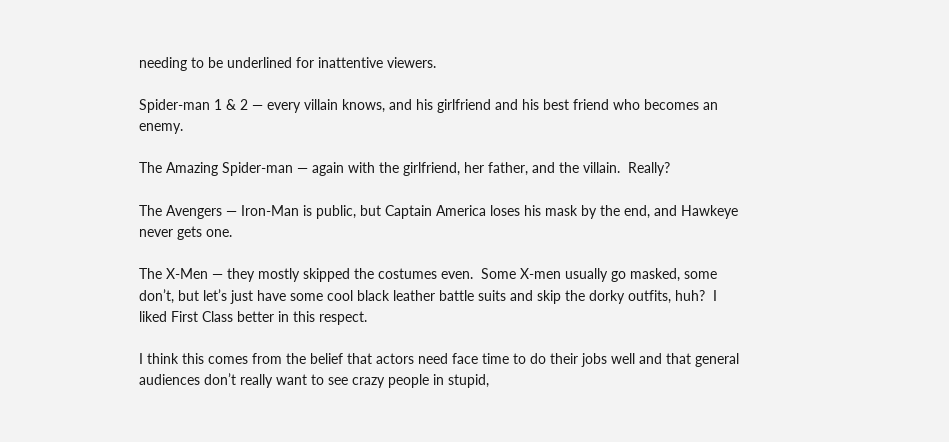needing to be underlined for inattentive viewers.

Spider-man 1 & 2 — every villain knows, and his girlfriend and his best friend who becomes an enemy.

The Amazing Spider-man — again with the girlfriend, her father, and the villain.  Really?

The Avengers — Iron-Man is public, but Captain America loses his mask by the end, and Hawkeye never gets one.

The X-Men — they mostly skipped the costumes even.  Some X-men usually go masked, some don’t, but let’s just have some cool black leather battle suits and skip the dorky outfits, huh?  I liked First Class better in this respect.

I think this comes from the belief that actors need face time to do their jobs well and that general audiences don’t really want to see crazy people in stupid,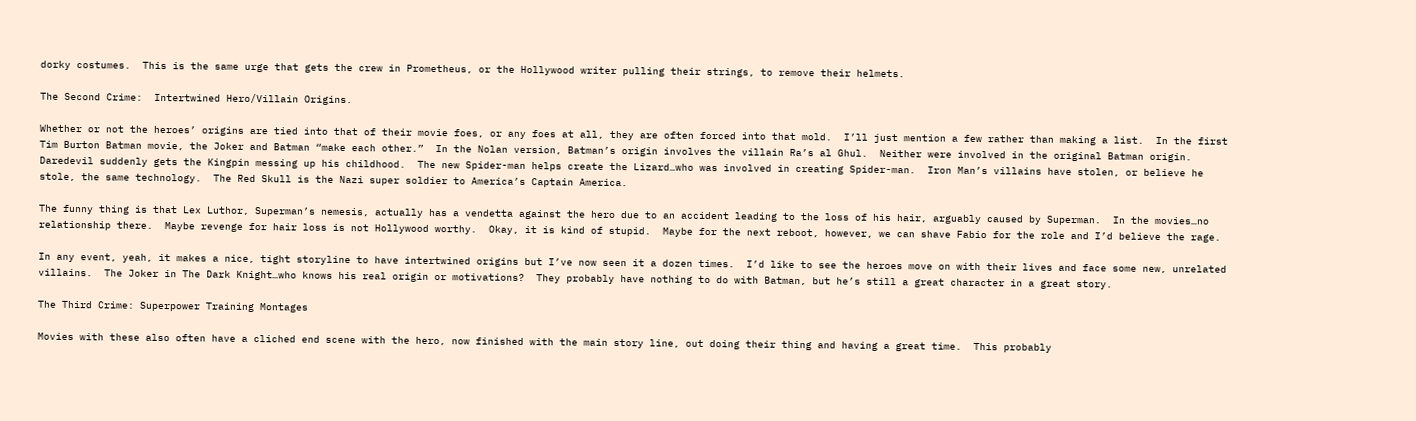dorky costumes.  This is the same urge that gets the crew in Prometheus, or the Hollywood writer pulling their strings, to remove their helmets.

The Second Crime:  Intertwined Hero/Villain Origins.

Whether or not the heroes’ origins are tied into that of their movie foes, or any foes at all, they are often forced into that mold.  I’ll just mention a few rather than making a list.  In the first Tim Burton Batman movie, the Joker and Batman “make each other.”  In the Nolan version, Batman’s origin involves the villain Ra’s al Ghul.  Neither were involved in the original Batman origin.  Daredevil suddenly gets the Kingpin messing up his childhood.  The new Spider-man helps create the Lizard…who was involved in creating Spider-man.  Iron Man’s villains have stolen, or believe he stole, the same technology.  The Red Skull is the Nazi super soldier to America’s Captain America.

The funny thing is that Lex Luthor, Superman’s nemesis, actually has a vendetta against the hero due to an accident leading to the loss of his hair, arguably caused by Superman.  In the movies…no relationship there.  Maybe revenge for hair loss is not Hollywood worthy.  Okay, it is kind of stupid.  Maybe for the next reboot, however, we can shave Fabio for the role and I’d believe the rage.

In any event, yeah, it makes a nice, tight storyline to have intertwined origins but I’ve now seen it a dozen times.  I’d like to see the heroes move on with their lives and face some new, unrelated villains.  The Joker in The Dark Knight…who knows his real origin or motivations?  They probably have nothing to do with Batman, but he’s still a great character in a great story.

The Third Crime: Superpower Training Montages

Movies with these also often have a cliched end scene with the hero, now finished with the main story line, out doing their thing and having a great time.  This probably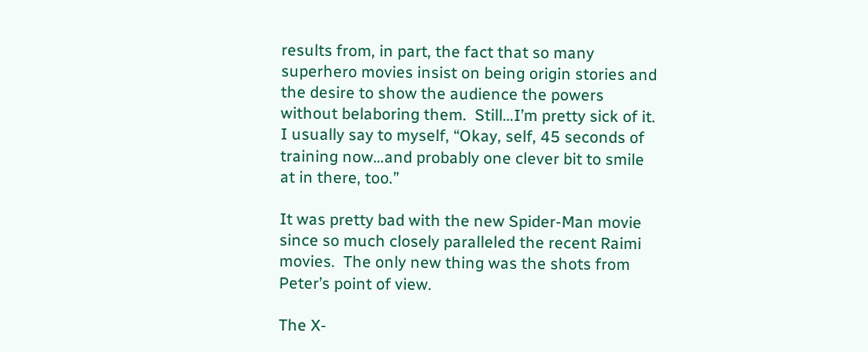results from, in part, the fact that so many superhero movies insist on being origin stories and the desire to show the audience the powers without belaboring them.  Still…I’m pretty sick of it.  I usually say to myself, “Okay, self, 45 seconds of training now…and probably one clever bit to smile at in there, too.”

It was pretty bad with the new Spider-Man movie since so much closely paralleled the recent Raimi movies.  The only new thing was the shots from Peter’s point of view.

The X-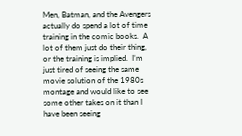Men, Batman, and the Avengers actually do spend a lot of time training in the comic books.  A lot of them just do their thing, or the training is implied.  I’m just tired of seeing the same movie solution of the 1980s montage and would like to see some other takes on it than I have been seeing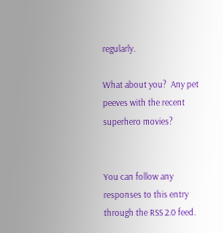regularly.

What about you?  Any pet peeves with the recent superhero movies?


You can follow any responses to this entry through the RSS 2.0 feed.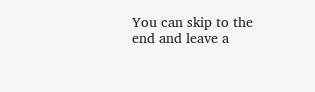You can skip to the end and leave a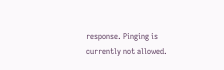response. Pinging is currently not allowed.